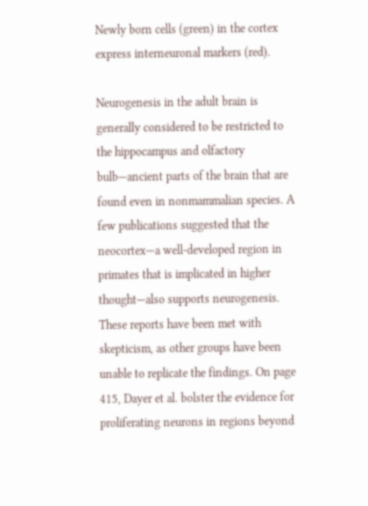Newly born cells (green) in the cortex express interneuronal markers (red).

Neurogenesis in the adult brain is generally considered to be restricted to the hippocampus and olfactory bulb—ancient parts of the brain that are found even in nonmammalian species. A few publications suggested that the neocortex—a well-developed region in primates that is implicated in higher thought—also supports neurogenesis. These reports have been met with skepticism, as other groups have been unable to replicate the findings. On page 415, Dayer et al. bolster the evidence for proliferating neurons in regions beyond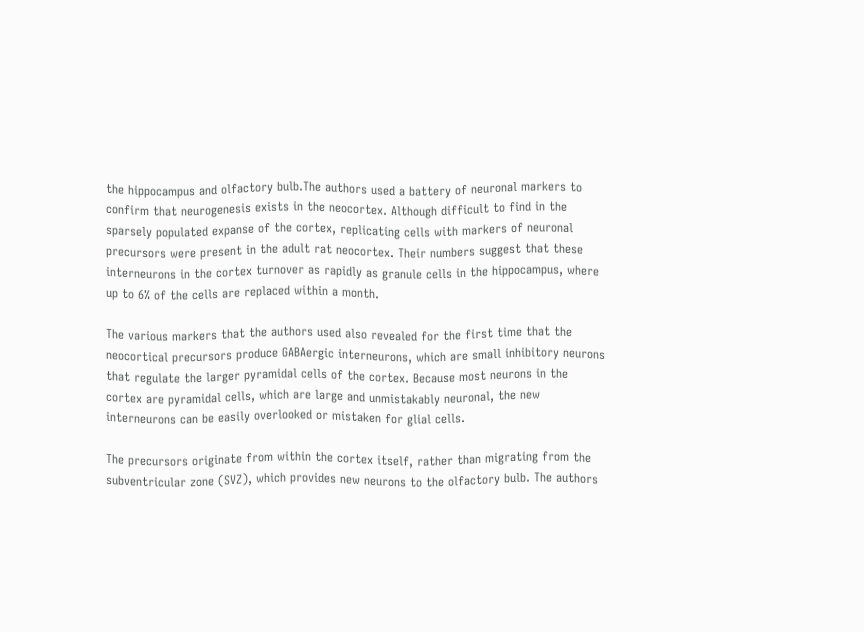the hippocampus and olfactory bulb.The authors used a battery of neuronal markers to confirm that neurogenesis exists in the neocortex. Although difficult to find in the sparsely populated expanse of the cortex, replicating cells with markers of neuronal precursors were present in the adult rat neocortex. Their numbers suggest that these interneurons in the cortex turnover as rapidly as granule cells in the hippocampus, where up to 6% of the cells are replaced within a month.

The various markers that the authors used also revealed for the first time that the neocortical precursors produce GABAergic interneurons, which are small inhibitory neurons that regulate the larger pyramidal cells of the cortex. Because most neurons in the cortex are pyramidal cells, which are large and unmistakably neuronal, the new interneurons can be easily overlooked or mistaken for glial cells.

The precursors originate from within the cortex itself, rather than migrating from the subventricular zone (SVZ), which provides new neurons to the olfactory bulb. The authors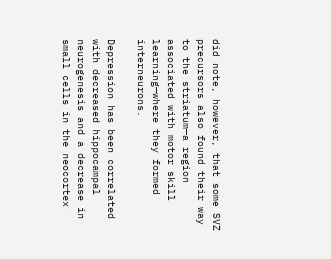did note, however, that some SVZ precursors also found their way to the striatum—a region associated with motor skill learning—where they formed interneurons.

Depression has been correlated with decreased hippocampal neurogenesis and a decrease in small cells in the neocortex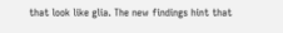that look like glia. The new findings hint that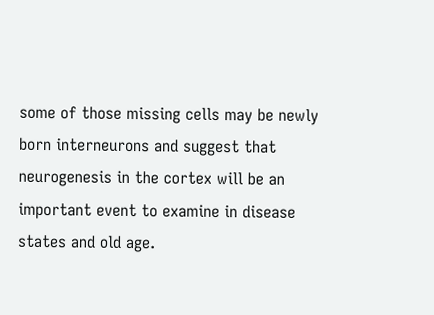some of those missing cells may be newly born interneurons and suggest that neurogenesis in the cortex will be an important event to examine in disease states and old age.